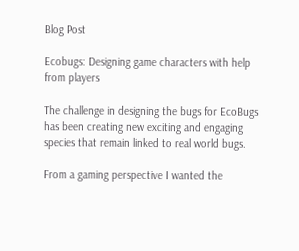Blog Post

Ecobugs: Designing game characters with help from players

The challenge in designing the bugs for EcoBugs has been creating new exciting and engaging species that remain linked to real world bugs.

From a gaming perspective I wanted the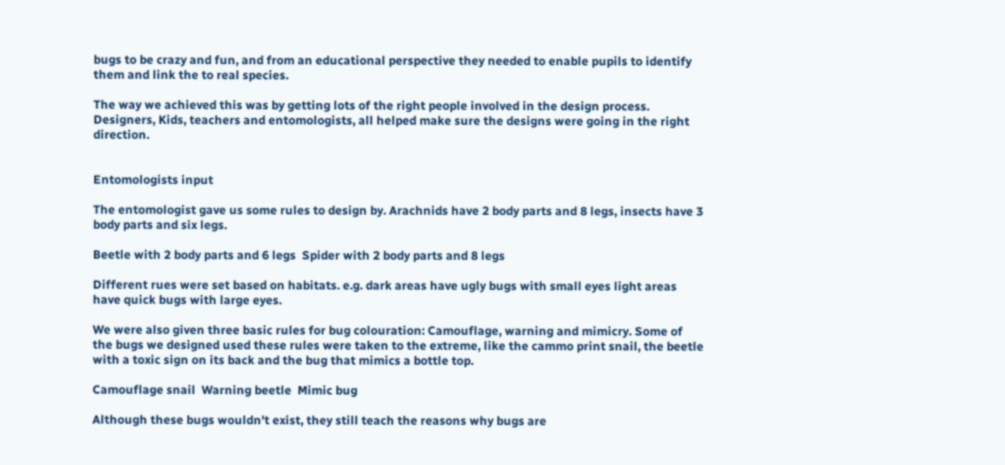bugs to be crazy and fun, and from an educational perspective they needed to enable pupils to identify them and link the to real species.

The way we achieved this was by getting lots of the right people involved in the design process. Designers, Kids, teachers and entomologists, all helped make sure the designs were going in the right direction.


Entomologists input

The entomologist gave us some rules to design by. Arachnids have 2 body parts and 8 legs, insects have 3 body parts and six legs.

Beetle with 2 body parts and 6 legs  Spider with 2 body parts and 8 legs

Different rues were set based on habitats. e.g. dark areas have ugly bugs with small eyes light areas have quick bugs with large eyes.

We were also given three basic rules for bug colouration: Camouflage, warning and mimicry. Some of the bugs we designed used these rules were taken to the extreme, like the cammo print snail, the beetle with a toxic sign on its back and the bug that mimics a bottle top.

Camouflage snail  Warning beetle  Mimic bug

Although these bugs wouldn't exist, they still teach the reasons why bugs are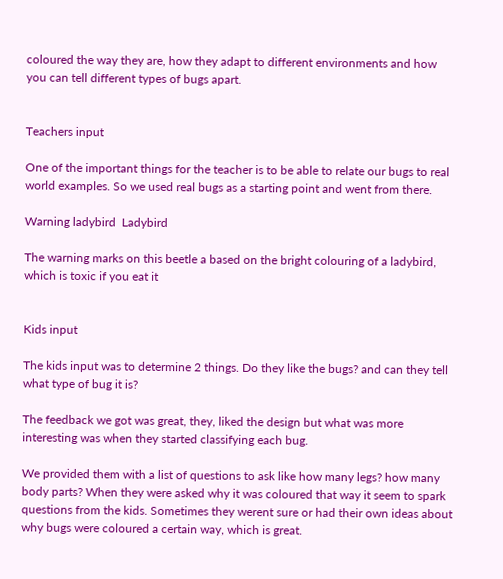coloured the way they are, how they adapt to different environments and how you can tell different types of bugs apart.


Teachers input

One of the important things for the teacher is to be able to relate our bugs to real world examples. So we used real bugs as a starting point and went from there.

Warning ladybird  Ladybird

The warning marks on this beetle a based on the bright colouring of a ladybird, which is toxic if you eat it


Kids input

The kids input was to determine 2 things. Do they like the bugs? and can they tell what type of bug it is?

The feedback we got was great, they, liked the design but what was more interesting was when they started classifying each bug.

We provided them with a list of questions to ask like how many legs? how many body parts? When they were asked why it was coloured that way it seem to spark questions from the kids. Sometimes they werent sure or had their own ideas about why bugs were coloured a certain way, which is great.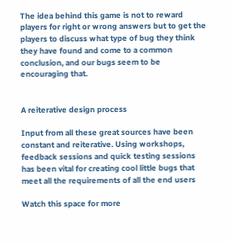The idea behind this game is not to reward players for right or wrong answers but to get the players to discuss what type of bug they think they have found and come to a common conclusion, and our bugs seem to be encouraging that.


A reiterative design process

Input from all these great sources have been constant and reiterative. Using workshops, feedback sessions and quick testing sessions has been vital for creating cool little bugs that meet all the requirements of all the end users

Watch this space for more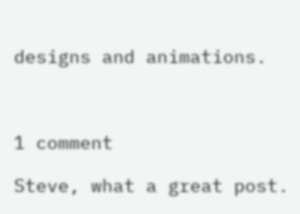designs and animations.



1 comment

Steve, what a great post.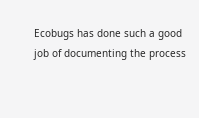Ecobugs has done such a good job of documenting the process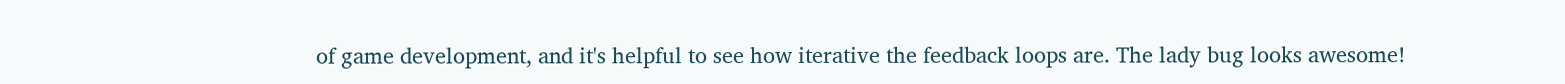of game development, and it's helpful to see how iterative the feedback loops are. The lady bug looks awesome!